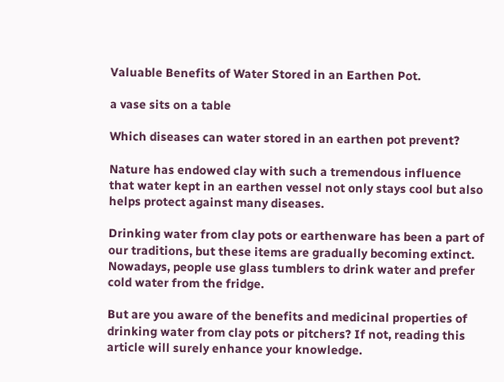Valuable Benefits of Water Stored in an Earthen Pot.

a vase sits on a table

Which diseases can water stored in an earthen pot prevent?

Nature has endowed clay with such a tremendous influence that water kept in an earthen vessel not only stays cool but also helps protect against many diseases.

Drinking water from clay pots or earthenware has been a part of our traditions, but these items are gradually becoming extinct. Nowadays, people use glass tumblers to drink water and prefer cold water from the fridge.

But are you aware of the benefits and medicinal properties of drinking water from clay pots or pitchers? If not, reading this article will surely enhance your knowledge.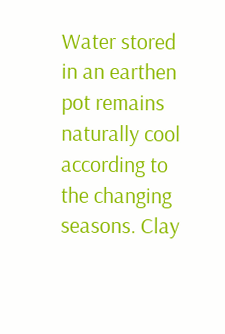Water stored in an earthen pot remains naturally cool according to the changing seasons. Clay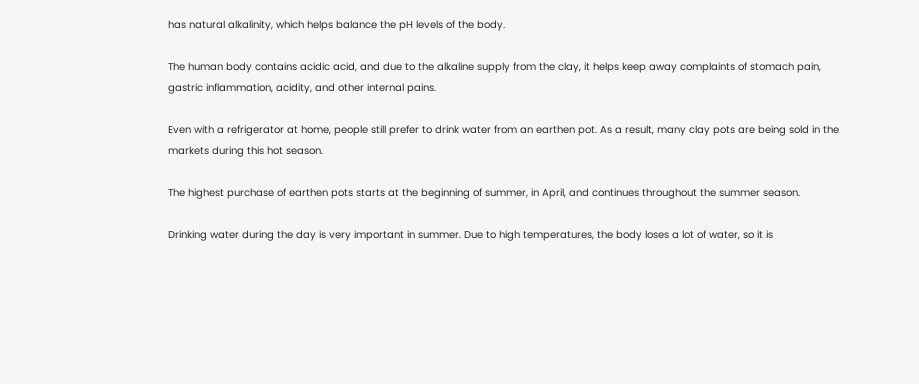has natural alkalinity, which helps balance the pH levels of the body.

The human body contains acidic acid, and due to the alkaline supply from the clay, it helps keep away complaints of stomach pain, gastric inflammation, acidity, and other internal pains.

Even with a refrigerator at home, people still prefer to drink water from an earthen pot. As a result, many clay pots are being sold in the markets during this hot season.

The highest purchase of earthen pots starts at the beginning of summer, in April, and continues throughout the summer season.

Drinking water during the day is very important in summer. Due to high temperatures, the body loses a lot of water, so it is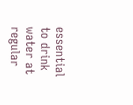essential to drink water at regular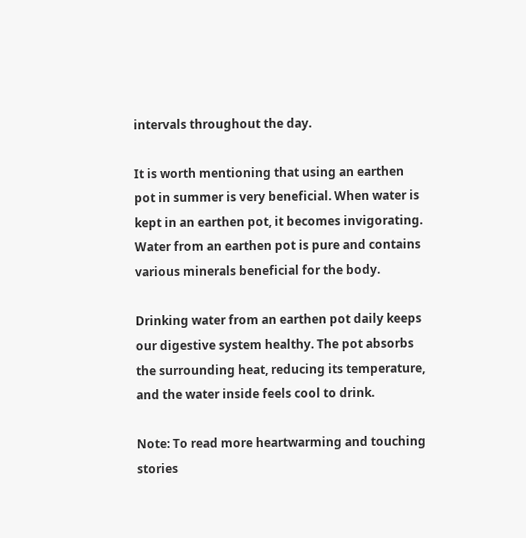intervals throughout the day.

It is worth mentioning that using an earthen pot in summer is very beneficial. When water is kept in an earthen pot, it becomes invigorating. Water from an earthen pot is pure and contains various minerals beneficial for the body.

Drinking water from an earthen pot daily keeps our digestive system healthy. The pot absorbs the surrounding heat, reducing its temperature, and the water inside feels cool to drink.

Note: To read more heartwarming and touching stories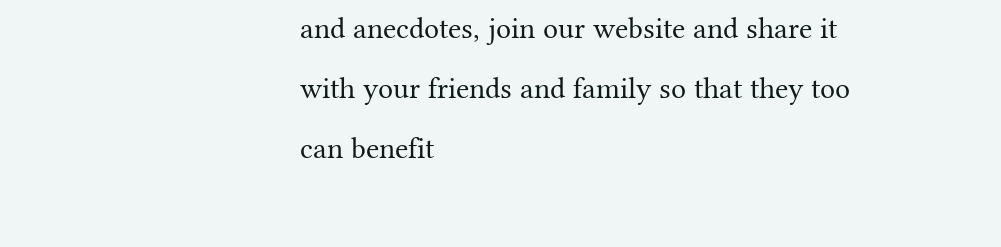and anecdotes, join our website and share it with your friends and family so that they too can benefit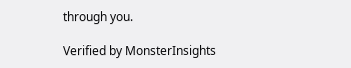through you.

Verified by MonsterInsights